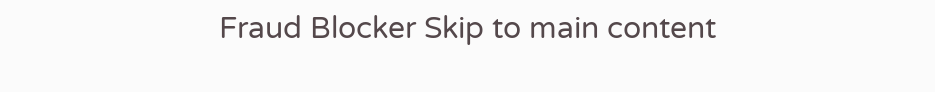Fraud Blocker Skip to main content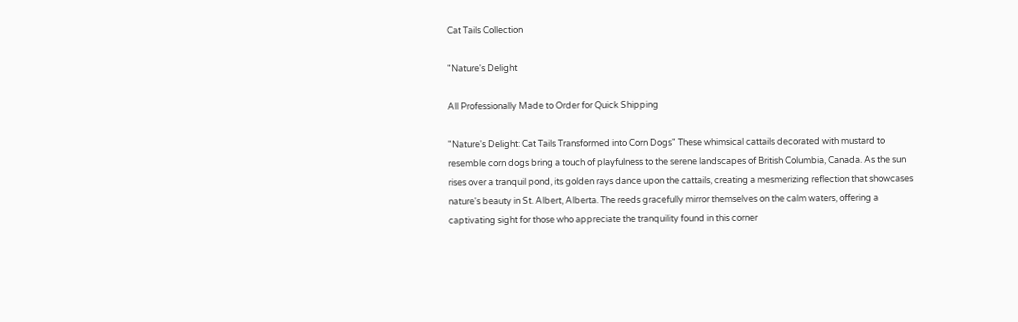Cat Tails Collection

"Nature's Delight

All Professionally Made to Order for Quick Shipping

"Nature's Delight: Cat Tails Transformed into Corn Dogs" These whimsical cattails decorated with mustard to resemble corn dogs bring a touch of playfulness to the serene landscapes of British Columbia, Canada. As the sun rises over a tranquil pond, its golden rays dance upon the cattails, creating a mesmerizing reflection that showcases nature's beauty in St. Albert, Alberta. The reeds gracefully mirror themselves on the calm waters, offering a captivating sight for those who appreciate the tranquility found in this corner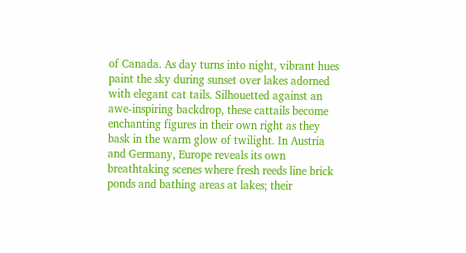of Canada. As day turns into night, vibrant hues paint the sky during sunset over lakes adorned with elegant cat tails. Silhouetted against an awe-inspiring backdrop, these cattails become enchanting figures in their own right as they bask in the warm glow of twilight. In Austria and Germany, Europe reveals its own breathtaking scenes where fresh reeds line brick ponds and bathing areas at lakes; their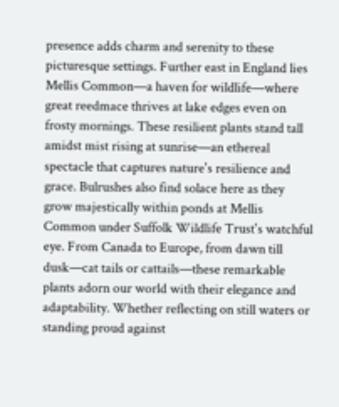presence adds charm and serenity to these picturesque settings. Further east in England lies Mellis Common—a haven for wildlife—where great reedmace thrives at lake edges even on frosty mornings. These resilient plants stand tall amidst mist rising at sunrise—an ethereal spectacle that captures nature's resilience and grace. Bulrushes also find solace here as they grow majestically within ponds at Mellis Common under Suffolk Wildlife Trust's watchful eye. From Canada to Europe, from dawn till dusk—cat tails or cattails—these remarkable plants adorn our world with their elegance and adaptability. Whether reflecting on still waters or standing proud against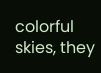colorful skies, they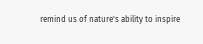remind us of nature's ability to inspire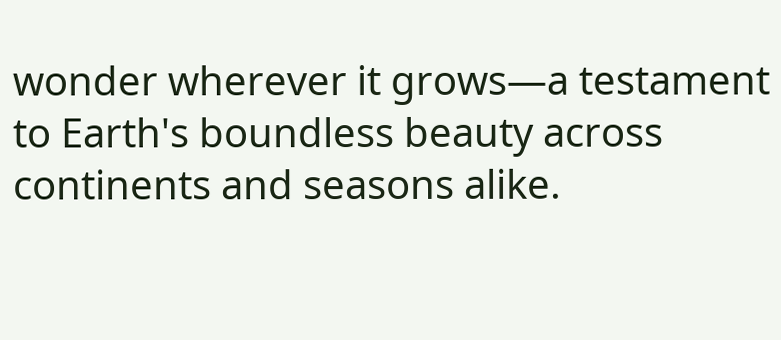wonder wherever it grows—a testament to Earth's boundless beauty across continents and seasons alike.